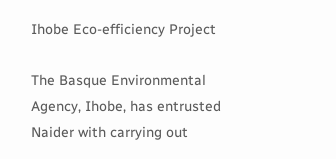Ihobe Eco-efficiency Project

The Basque Environmental Agency, Ihobe, has entrusted Naider with carrying out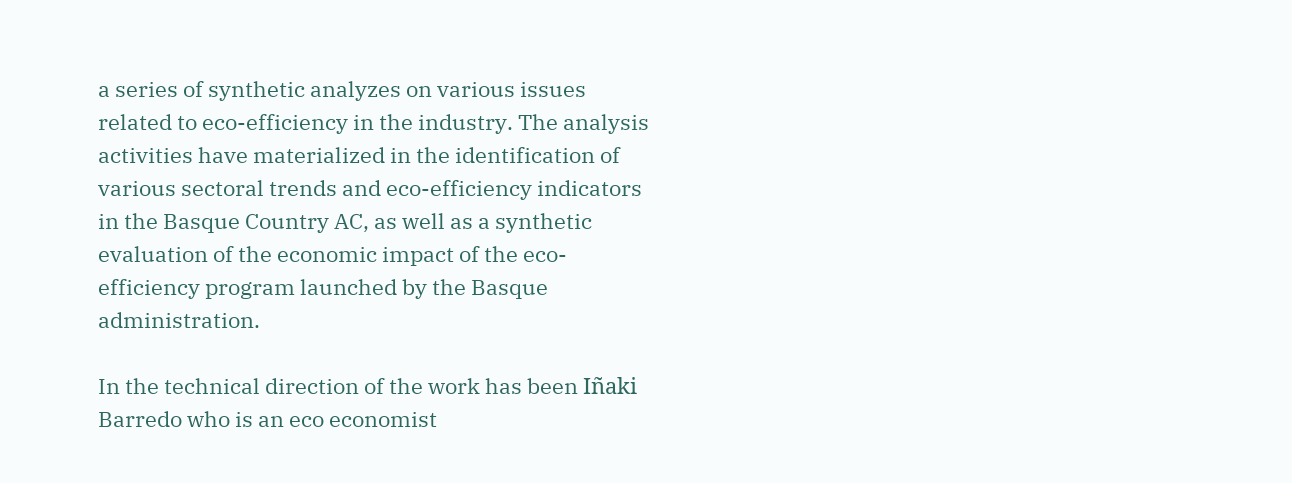a series of synthetic analyzes on various issues related to eco-efficiency in the industry. The analysis activities have materialized in the identification of various sectoral trends and eco-efficiency indicators in the Basque Country AC, as well as a synthetic evaluation of the economic impact of the eco-efficiency program launched by the Basque administration.

In the technical direction of the work has been Iñaki Barredo who is an eco economist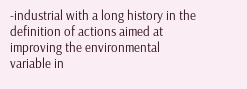-industrial with a long history in the definition of actions aimed at improving the environmental variable in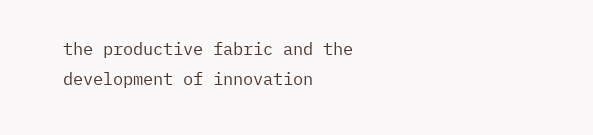the productive fabric and the development of innovation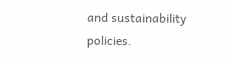and sustainability policies.